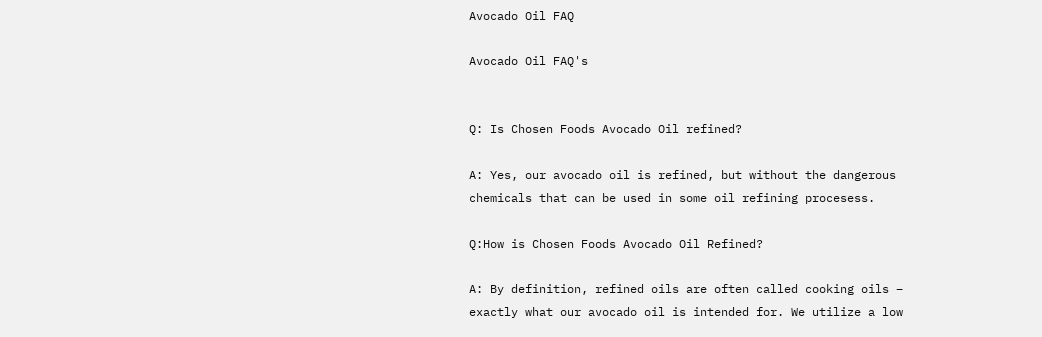Avocado Oil FAQ

Avocado Oil FAQ's


Q: Is Chosen Foods Avocado Oil refined?

A: Yes, our avocado oil is refined, but without the dangerous chemicals that can be used in some oil refining procesess.

Q:How is Chosen Foods Avocado Oil Refined?

A: By definition, refined oils are often called cooking oils – exactly what our avocado oil is intended for. We utilize a low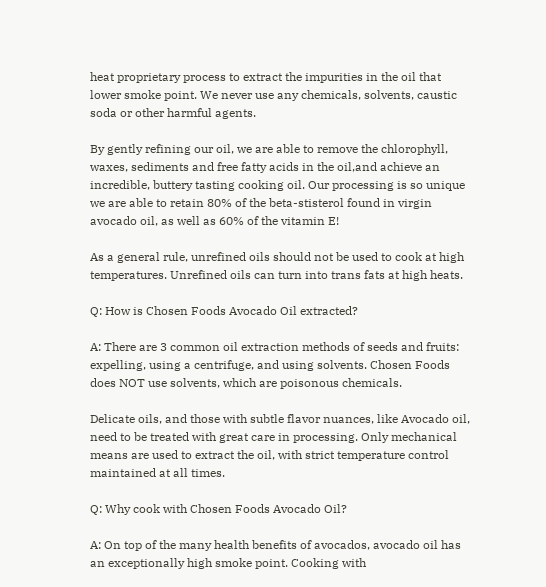heat proprietary process to extract the impurities in the oil that lower smoke point. We never use any chemicals, solvents, caustic soda or other harmful agents.

By gently refining our oil, we are able to remove the chlorophyll, waxes, sediments and free fatty acids in the oil,and achieve an incredible, buttery tasting cooking oil. Our processing is so unique we are able to retain 80% of the beta-stisterol found in virgin avocado oil, as well as 60% of the vitamin E!

As a general rule, unrefined oils should not be used to cook at high temperatures. Unrefined oils can turn into trans fats at high heats.

Q: How is Chosen Foods Avocado Oil extracted?

A: There are 3 common oil extraction methods of seeds and fruits: expelling, using a centrifuge, and using solvents. Chosen Foods does NOT use solvents, which are poisonous chemicals.

Delicate oils, and those with subtle flavor nuances, like Avocado oil, need to be treated with great care in processing. Only mechanical means are used to extract the oil, with strict temperature control maintained at all times.

Q: Why cook with Chosen Foods Avocado Oil?

A: On top of the many health benefits of avocados, avocado oil has an exceptionally high smoke point. Cooking with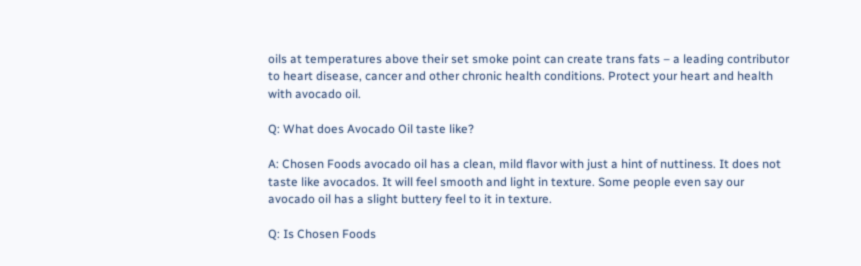oils at temperatures above their set smoke point can create trans fats – a leading contributor to heart disease, cancer and other chronic health conditions. Protect your heart and health with avocado oil.

Q: What does Avocado Oil taste like?

A: Chosen Foods avocado oil has a clean, mild flavor with just a hint of nuttiness. It does not taste like avocados. It will feel smooth and light in texture. Some people even say our avocado oil has a slight buttery feel to it in texture.

Q: Is Chosen Foods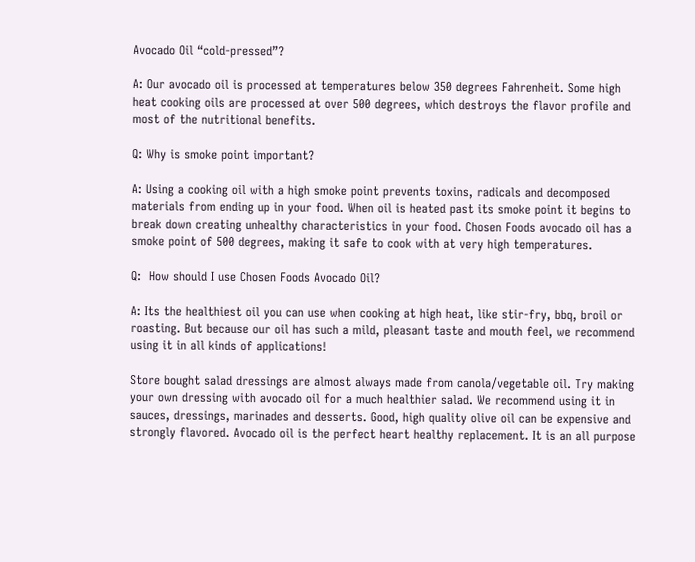Avocado Oil “cold-pressed”?

A: Our avocado oil is processed at temperatures below 350 degrees Fahrenheit. Some high heat cooking oils are processed at over 500 degrees, which destroys the flavor profile and most of the nutritional benefits.

Q: Why is smoke point important?

A: Using a cooking oil with a high smoke point prevents toxins, radicals and decomposed materials from ending up in your food. When oil is heated past its smoke point it begins to break down creating unhealthy characteristics in your food. Chosen Foods avocado oil has a smoke point of 500 degrees, making it safe to cook with at very high temperatures.

Q:  How should I use Chosen Foods Avocado Oil?

A: Its the healthiest oil you can use when cooking at high heat, like stir-fry, bbq, broil or roasting. But because our oil has such a mild, pleasant taste and mouth feel, we recommend using it in all kinds of applications!

Store bought salad dressings are almost always made from canola/vegetable oil. Try making your own dressing with avocado oil for a much healthier salad. We recommend using it in sauces, dressings, marinades and desserts. Good, high quality olive oil can be expensive and strongly flavored. Avocado oil is the perfect heart healthy replacement. It is an all purpose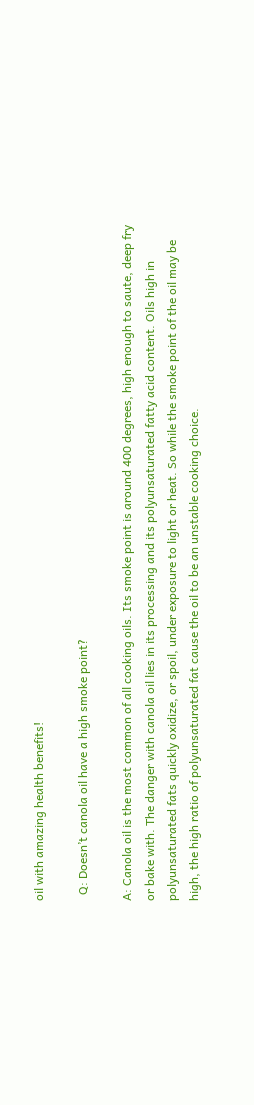oil with amazing health benefits!

  Q: Doesn’t canola oil have a high smoke point?

A: Canola oil is the most common of all cooking oils. Its smoke point is around 400 degrees, high enough to saute, deep fry or bake with. The danger with canola oil lies in its processing and its polyunsaturated fatty acid content. Oils high in polyunsaturated fats quickly oxidize, or spoil, under exposure to light or heat. So while the smoke point of the oil may be high, the high ratio of polyunsaturated fat cause the oil to be an unstable cooking choice.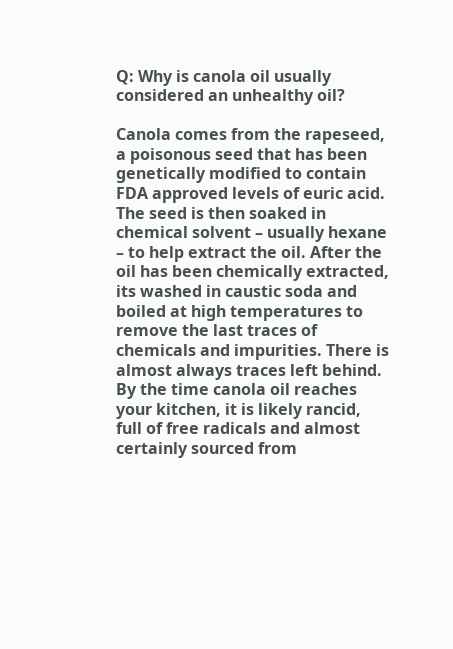Q: Why is canola oil usually considered an unhealthy oil?

Canola comes from the rapeseed, a poisonous seed that has been genetically modified to contain FDA approved levels of euric acid. The seed is then soaked in chemical solvent – usually hexane – to help extract the oil. After the oil has been chemically extracted, its washed in caustic soda and boiled at high temperatures to remove the last traces of chemicals and impurities. There is almost always traces left behind. By the time canola oil reaches your kitchen, it is likely rancid, full of free radicals and almost certainly sourced from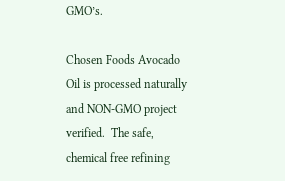GMO’s.

Chosen Foods Avocado Oil is processed naturally and NON-GMO project verified.  The safe, chemical free refining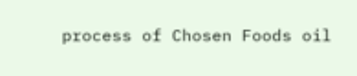process of Chosen Foods oil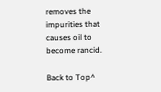removes the impurities that causes oil to become rancid.

Back to Top^